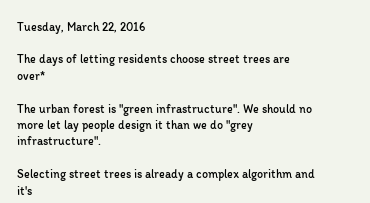Tuesday, March 22, 2016

The days of letting residents choose street trees are over*

The urban forest is "green infrastructure". We should no more let lay people design it than we do "grey infrastructure".

Selecting street trees is already a complex algorithm and it's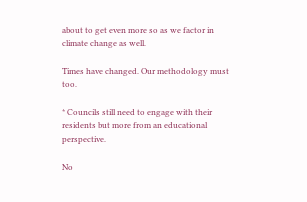about to get even more so as we factor in climate change as well.

Times have changed. Our methodology must too.

* Councils still need to engage with their residents but more from an educational perspective.

No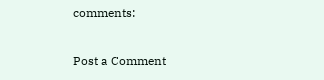comments:

Post a Comment